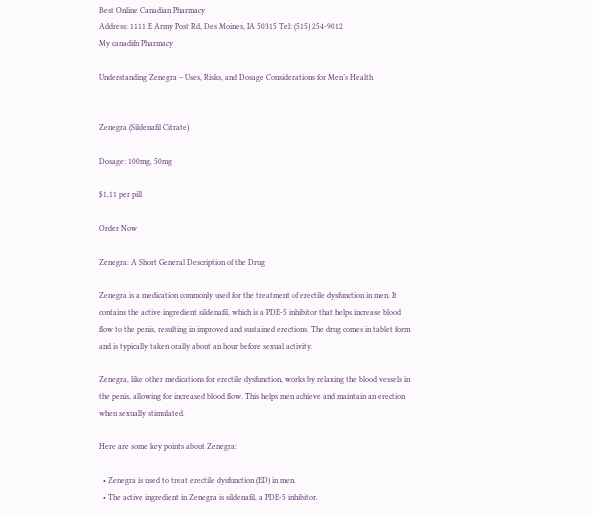Best Online Canadian Pharmacy
Address: 1111 E Army Post Rd, Des Moines, IA 50315 Tel: (515) 254-9012
My canadifn Pharmacy

Understanding Zenegra – Uses, Risks, and Dosage Considerations for Men’s Health


Zenegra (Sildenafil Citrate)

Dosage: 100mg, 50mg

$1,11 per pill

Order Now

Zenegra: A Short General Description of the Drug

Zenegra is a medication commonly used for the treatment of erectile dysfunction in men. It contains the active ingredient sildenafil, which is a PDE-5 inhibitor that helps increase blood flow to the penis, resulting in improved and sustained erections. The drug comes in tablet form and is typically taken orally about an hour before sexual activity.

Zenegra, like other medications for erectile dysfunction, works by relaxing the blood vessels in the penis, allowing for increased blood flow. This helps men achieve and maintain an erection when sexually stimulated.

Here are some key points about Zenegra:

  • Zenegra is used to treat erectile dysfunction (ED) in men.
  • The active ingredient in Zenegra is sildenafil, a PDE-5 inhibitor.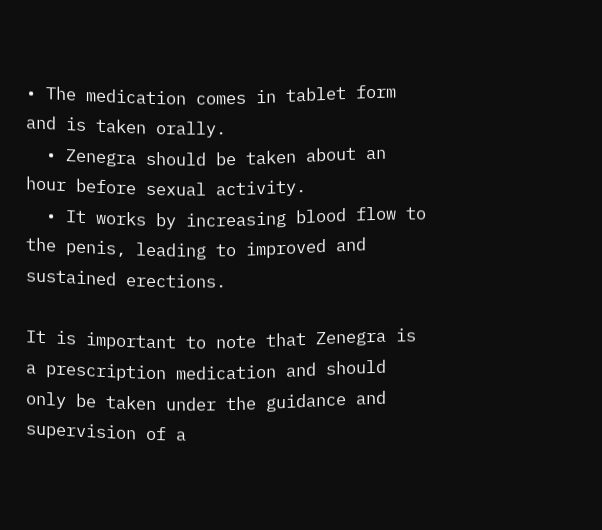• The medication comes in tablet form and is taken orally.
  • Zenegra should be taken about an hour before sexual activity.
  • It works by increasing blood flow to the penis, leading to improved and sustained erections.

It is important to note that Zenegra is a prescription medication and should only be taken under the guidance and supervision of a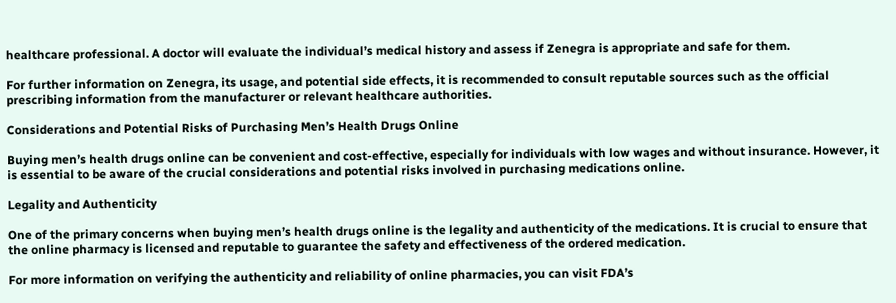healthcare professional. A doctor will evaluate the individual’s medical history and assess if Zenegra is appropriate and safe for them.

For further information on Zenegra, its usage, and potential side effects, it is recommended to consult reputable sources such as the official prescribing information from the manufacturer or relevant healthcare authorities.

Considerations and Potential Risks of Purchasing Men’s Health Drugs Online

Buying men’s health drugs online can be convenient and cost-effective, especially for individuals with low wages and without insurance. However, it is essential to be aware of the crucial considerations and potential risks involved in purchasing medications online.

Legality and Authenticity

One of the primary concerns when buying men’s health drugs online is the legality and authenticity of the medications. It is crucial to ensure that the online pharmacy is licensed and reputable to guarantee the safety and effectiveness of the ordered medication.

For more information on verifying the authenticity and reliability of online pharmacies, you can visit FDA’s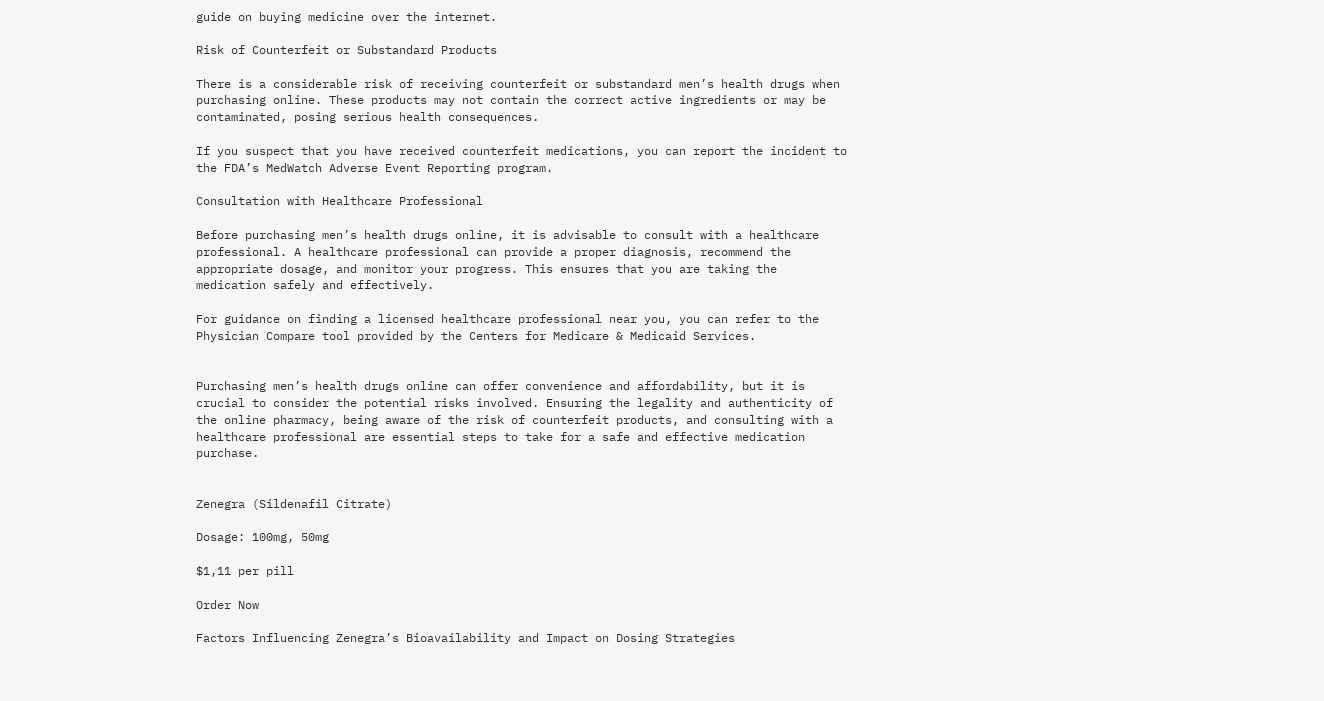guide on buying medicine over the internet.

Risk of Counterfeit or Substandard Products

There is a considerable risk of receiving counterfeit or substandard men’s health drugs when purchasing online. These products may not contain the correct active ingredients or may be contaminated, posing serious health consequences.

If you suspect that you have received counterfeit medications, you can report the incident to the FDA’s MedWatch Adverse Event Reporting program.

Consultation with Healthcare Professional

Before purchasing men’s health drugs online, it is advisable to consult with a healthcare professional. A healthcare professional can provide a proper diagnosis, recommend the appropriate dosage, and monitor your progress. This ensures that you are taking the medication safely and effectively.

For guidance on finding a licensed healthcare professional near you, you can refer to the Physician Compare tool provided by the Centers for Medicare & Medicaid Services.


Purchasing men’s health drugs online can offer convenience and affordability, but it is crucial to consider the potential risks involved. Ensuring the legality and authenticity of the online pharmacy, being aware of the risk of counterfeit products, and consulting with a healthcare professional are essential steps to take for a safe and effective medication purchase.


Zenegra (Sildenafil Citrate)

Dosage: 100mg, 50mg

$1,11 per pill

Order Now

Factors Influencing Zenegra’s Bioavailability and Impact on Dosing Strategies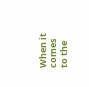When it comes to the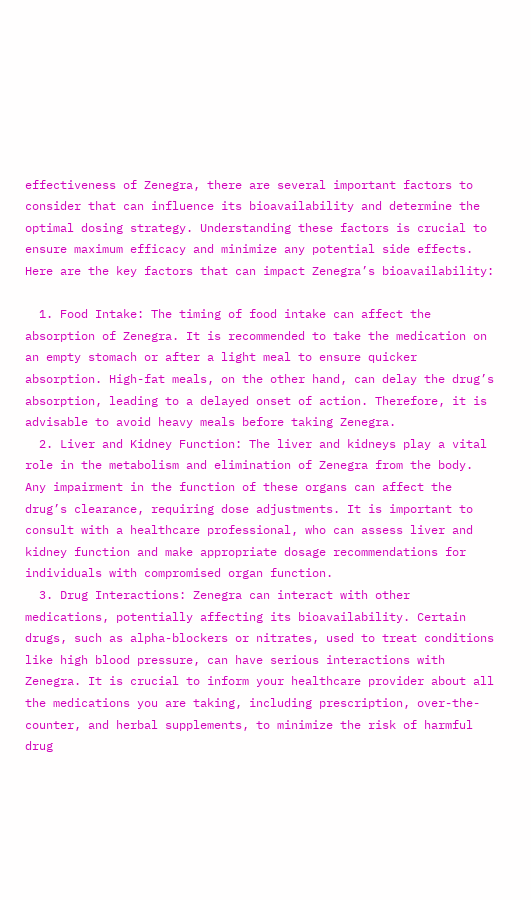effectiveness of Zenegra, there are several important factors to consider that can influence its bioavailability and determine the optimal dosing strategy. Understanding these factors is crucial to ensure maximum efficacy and minimize any potential side effects. Here are the key factors that can impact Zenegra’s bioavailability:

  1. Food Intake: The timing of food intake can affect the absorption of Zenegra. It is recommended to take the medication on an empty stomach or after a light meal to ensure quicker absorption. High-fat meals, on the other hand, can delay the drug’s absorption, leading to a delayed onset of action. Therefore, it is advisable to avoid heavy meals before taking Zenegra.
  2. Liver and Kidney Function: The liver and kidneys play a vital role in the metabolism and elimination of Zenegra from the body. Any impairment in the function of these organs can affect the drug’s clearance, requiring dose adjustments. It is important to consult with a healthcare professional, who can assess liver and kidney function and make appropriate dosage recommendations for individuals with compromised organ function.
  3. Drug Interactions: Zenegra can interact with other medications, potentially affecting its bioavailability. Certain drugs, such as alpha-blockers or nitrates, used to treat conditions like high blood pressure, can have serious interactions with Zenegra. It is crucial to inform your healthcare provider about all the medications you are taking, including prescription, over-the-counter, and herbal supplements, to minimize the risk of harmful drug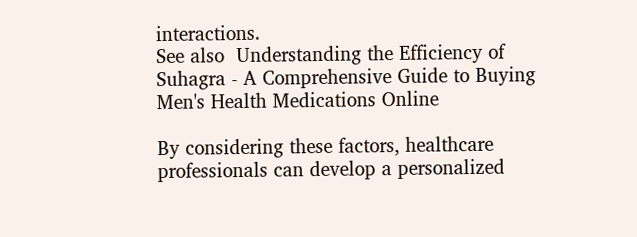interactions.
See also  Understanding the Efficiency of Suhagra - A Comprehensive Guide to Buying Men's Health Medications Online

By considering these factors, healthcare professionals can develop a personalized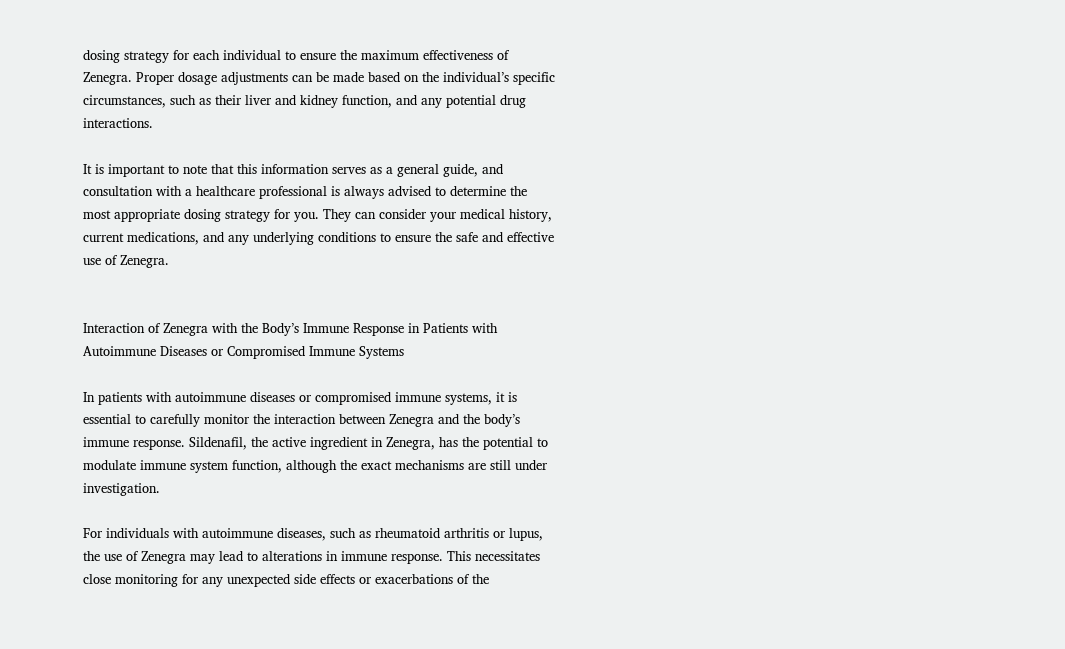dosing strategy for each individual to ensure the maximum effectiveness of Zenegra. Proper dosage adjustments can be made based on the individual’s specific circumstances, such as their liver and kidney function, and any potential drug interactions.

It is important to note that this information serves as a general guide, and consultation with a healthcare professional is always advised to determine the most appropriate dosing strategy for you. They can consider your medical history, current medications, and any underlying conditions to ensure the safe and effective use of Zenegra.


Interaction of Zenegra with the Body’s Immune Response in Patients with Autoimmune Diseases or Compromised Immune Systems

In patients with autoimmune diseases or compromised immune systems, it is essential to carefully monitor the interaction between Zenegra and the body’s immune response. Sildenafil, the active ingredient in Zenegra, has the potential to modulate immune system function, although the exact mechanisms are still under investigation.

For individuals with autoimmune diseases, such as rheumatoid arthritis or lupus, the use of Zenegra may lead to alterations in immune response. This necessitates close monitoring for any unexpected side effects or exacerbations of the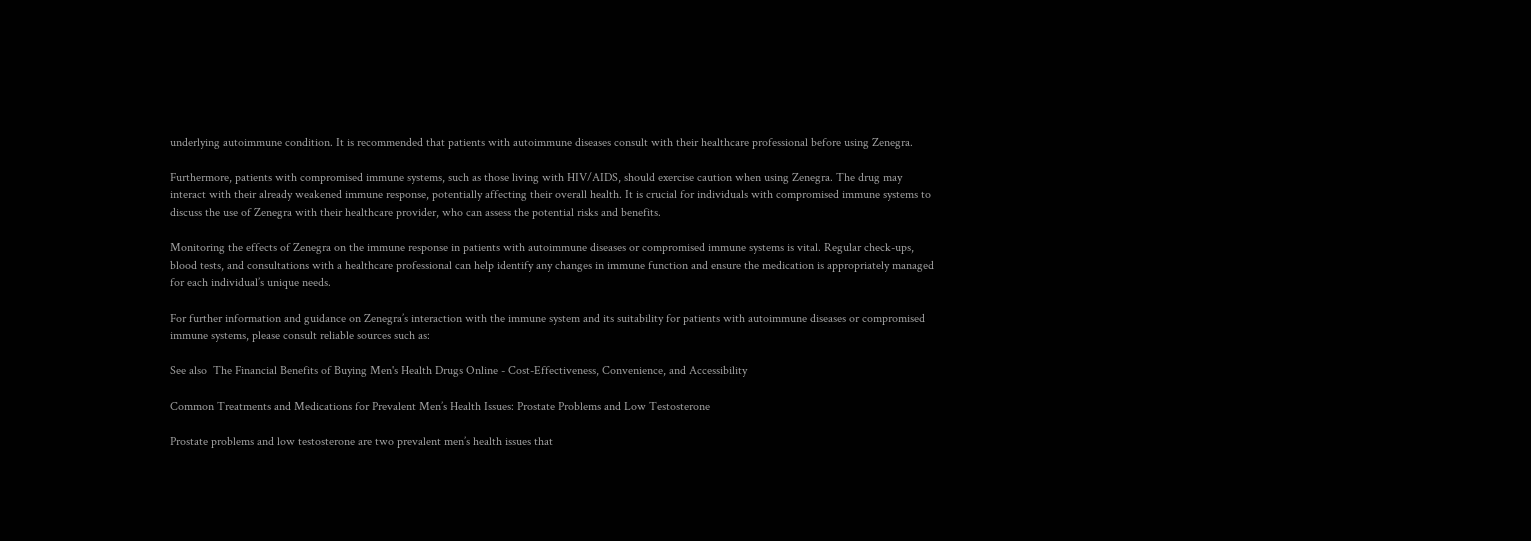underlying autoimmune condition. It is recommended that patients with autoimmune diseases consult with their healthcare professional before using Zenegra.

Furthermore, patients with compromised immune systems, such as those living with HIV/AIDS, should exercise caution when using Zenegra. The drug may interact with their already weakened immune response, potentially affecting their overall health. It is crucial for individuals with compromised immune systems to discuss the use of Zenegra with their healthcare provider, who can assess the potential risks and benefits.

Monitoring the effects of Zenegra on the immune response in patients with autoimmune diseases or compromised immune systems is vital. Regular check-ups, blood tests, and consultations with a healthcare professional can help identify any changes in immune function and ensure the medication is appropriately managed for each individual’s unique needs.

For further information and guidance on Zenegra’s interaction with the immune system and its suitability for patients with autoimmune diseases or compromised immune systems, please consult reliable sources such as:

See also  The Financial Benefits of Buying Men's Health Drugs Online - Cost-Effectiveness, Convenience, and Accessibility

Common Treatments and Medications for Prevalent Men’s Health Issues: Prostate Problems and Low Testosterone

Prostate problems and low testosterone are two prevalent men’s health issues that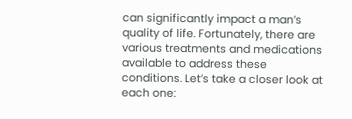can significantly impact a man’s quality of life. Fortunately, there are various treatments and medications available to address these conditions. Let’s take a closer look at each one: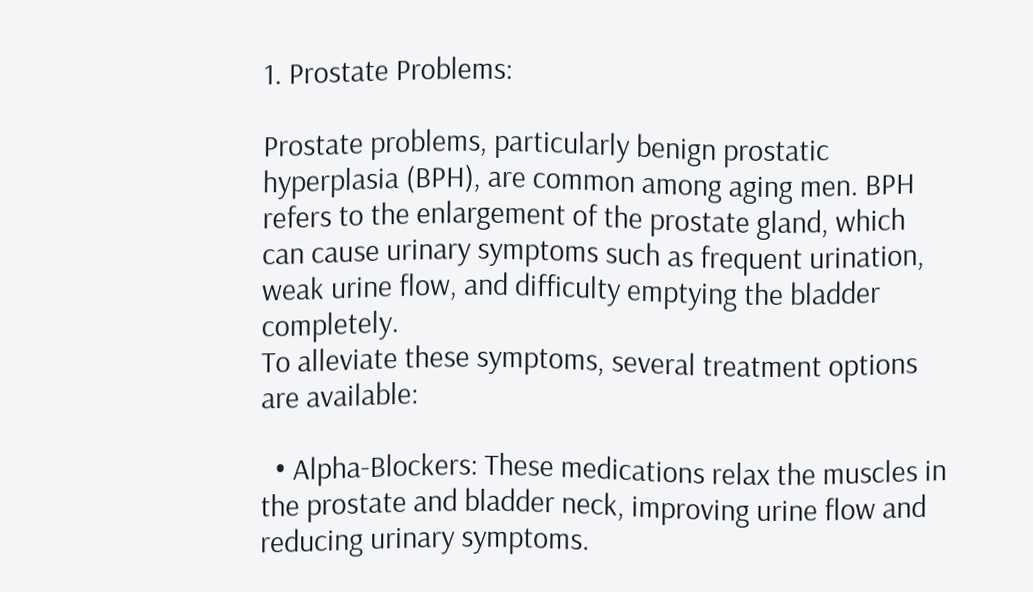1. Prostate Problems:

Prostate problems, particularly benign prostatic hyperplasia (BPH), are common among aging men. BPH refers to the enlargement of the prostate gland, which can cause urinary symptoms such as frequent urination, weak urine flow, and difficulty emptying the bladder completely.
To alleviate these symptoms, several treatment options are available:

  • Alpha-Blockers: These medications relax the muscles in the prostate and bladder neck, improving urine flow and reducing urinary symptoms.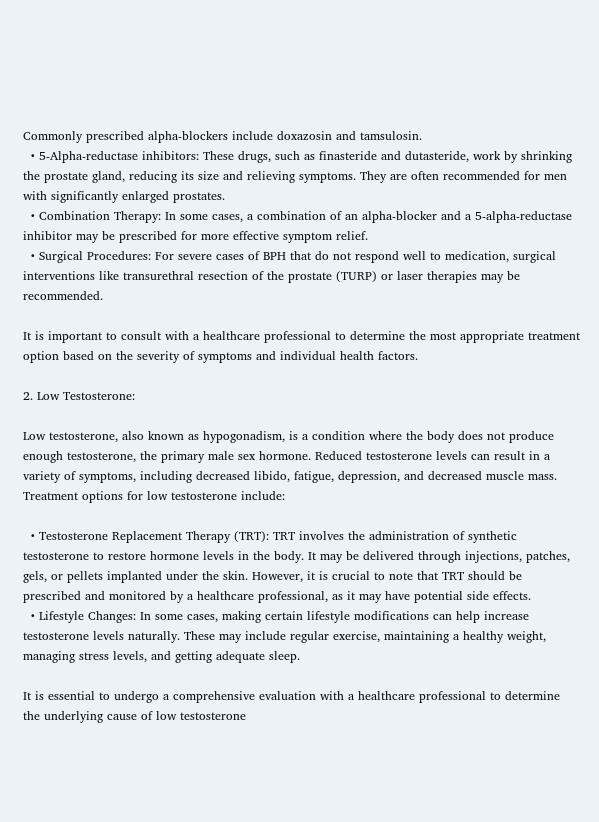Commonly prescribed alpha-blockers include doxazosin and tamsulosin.
  • 5-Alpha-reductase inhibitors: These drugs, such as finasteride and dutasteride, work by shrinking the prostate gland, reducing its size and relieving symptoms. They are often recommended for men with significantly enlarged prostates.
  • Combination Therapy: In some cases, a combination of an alpha-blocker and a 5-alpha-reductase inhibitor may be prescribed for more effective symptom relief.
  • Surgical Procedures: For severe cases of BPH that do not respond well to medication, surgical interventions like transurethral resection of the prostate (TURP) or laser therapies may be recommended.

It is important to consult with a healthcare professional to determine the most appropriate treatment option based on the severity of symptoms and individual health factors.

2. Low Testosterone:

Low testosterone, also known as hypogonadism, is a condition where the body does not produce enough testosterone, the primary male sex hormone. Reduced testosterone levels can result in a variety of symptoms, including decreased libido, fatigue, depression, and decreased muscle mass.
Treatment options for low testosterone include:

  • Testosterone Replacement Therapy (TRT): TRT involves the administration of synthetic testosterone to restore hormone levels in the body. It may be delivered through injections, patches, gels, or pellets implanted under the skin. However, it is crucial to note that TRT should be prescribed and monitored by a healthcare professional, as it may have potential side effects.
  • Lifestyle Changes: In some cases, making certain lifestyle modifications can help increase testosterone levels naturally. These may include regular exercise, maintaining a healthy weight, managing stress levels, and getting adequate sleep.

It is essential to undergo a comprehensive evaluation with a healthcare professional to determine the underlying cause of low testosterone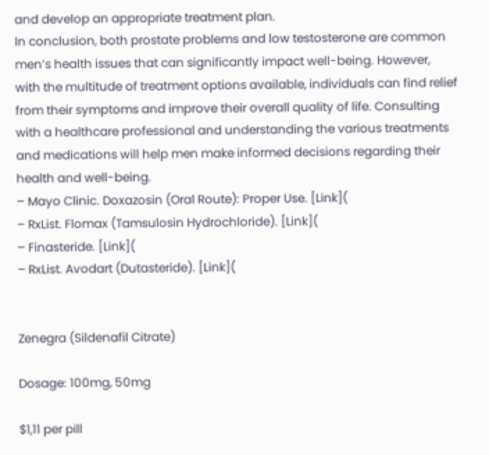and develop an appropriate treatment plan.
In conclusion, both prostate problems and low testosterone are common men’s health issues that can significantly impact well-being. However, with the multitude of treatment options available, individuals can find relief from their symptoms and improve their overall quality of life. Consulting with a healthcare professional and understanding the various treatments and medications will help men make informed decisions regarding their health and well-being.
– Mayo Clinic. Doxazosin (Oral Route): Proper Use. [Link](
– RxList. Flomax (Tamsulosin Hydrochloride). [Link](
– Finasteride. [Link](
– RxList. Avodart (Dutasteride). [Link](


Zenegra (Sildenafil Citrate)

Dosage: 100mg, 50mg

$1,11 per pill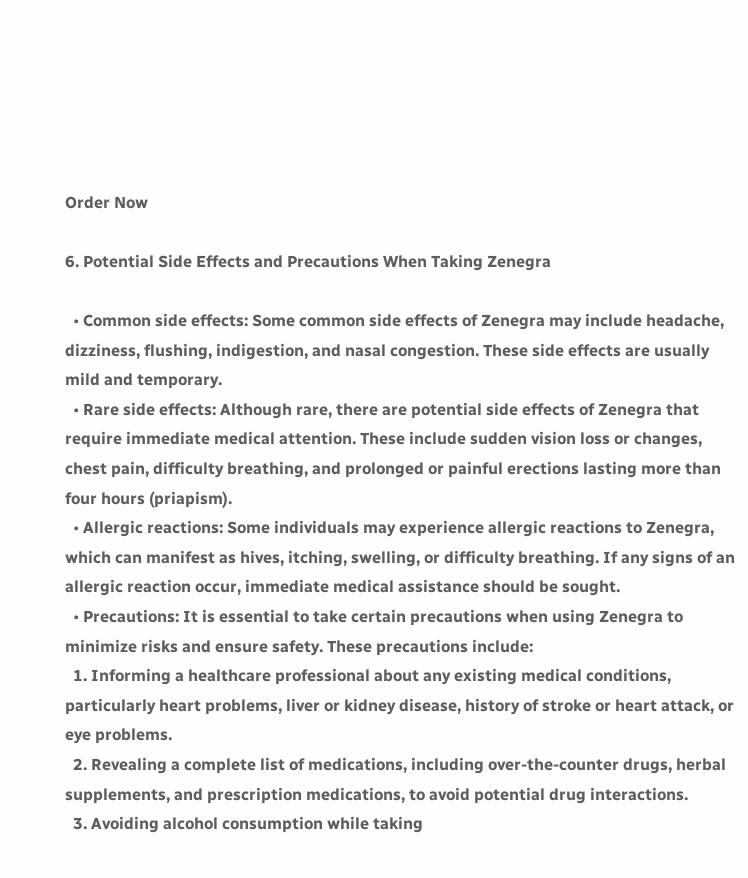Order Now

6. Potential Side Effects and Precautions When Taking Zenegra

  • Common side effects: Some common side effects of Zenegra may include headache, dizziness, flushing, indigestion, and nasal congestion. These side effects are usually mild and temporary.
  • Rare side effects: Although rare, there are potential side effects of Zenegra that require immediate medical attention. These include sudden vision loss or changes, chest pain, difficulty breathing, and prolonged or painful erections lasting more than four hours (priapism).
  • Allergic reactions: Some individuals may experience allergic reactions to Zenegra, which can manifest as hives, itching, swelling, or difficulty breathing. If any signs of an allergic reaction occur, immediate medical assistance should be sought.
  • Precautions: It is essential to take certain precautions when using Zenegra to minimize risks and ensure safety. These precautions include:
  1. Informing a healthcare professional about any existing medical conditions, particularly heart problems, liver or kidney disease, history of stroke or heart attack, or eye problems.
  2. Revealing a complete list of medications, including over-the-counter drugs, herbal supplements, and prescription medications, to avoid potential drug interactions.
  3. Avoiding alcohol consumption while taking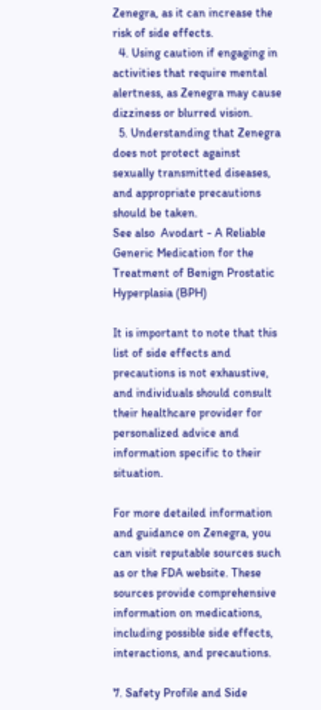Zenegra, as it can increase the risk of side effects.
  4. Using caution if engaging in activities that require mental alertness, as Zenegra may cause dizziness or blurred vision.
  5. Understanding that Zenegra does not protect against sexually transmitted diseases, and appropriate precautions should be taken.
See also  Avodart - A Reliable Generic Medication for the Treatment of Benign Prostatic Hyperplasia (BPH)

It is important to note that this list of side effects and precautions is not exhaustive, and individuals should consult their healthcare provider for personalized advice and information specific to their situation.

For more detailed information and guidance on Zenegra, you can visit reputable sources such as or the FDA website. These sources provide comprehensive information on medications, including possible side effects, interactions, and precautions.

7. Safety Profile and Side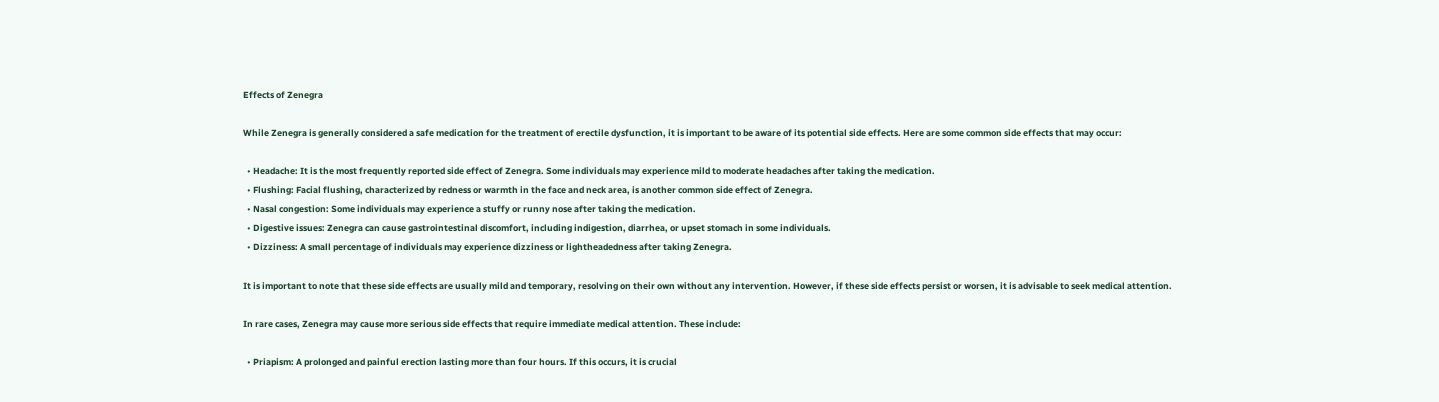Effects of Zenegra

While Zenegra is generally considered a safe medication for the treatment of erectile dysfunction, it is important to be aware of its potential side effects. Here are some common side effects that may occur:

  • Headache: It is the most frequently reported side effect of Zenegra. Some individuals may experience mild to moderate headaches after taking the medication.
  • Flushing: Facial flushing, characterized by redness or warmth in the face and neck area, is another common side effect of Zenegra.
  • Nasal congestion: Some individuals may experience a stuffy or runny nose after taking the medication.
  • Digestive issues: Zenegra can cause gastrointestinal discomfort, including indigestion, diarrhea, or upset stomach in some individuals.
  • Dizziness: A small percentage of individuals may experience dizziness or lightheadedness after taking Zenegra.

It is important to note that these side effects are usually mild and temporary, resolving on their own without any intervention. However, if these side effects persist or worsen, it is advisable to seek medical attention.

In rare cases, Zenegra may cause more serious side effects that require immediate medical attention. These include:

  • Priapism: A prolonged and painful erection lasting more than four hours. If this occurs, it is crucial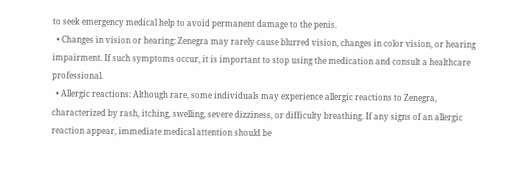to seek emergency medical help to avoid permanent damage to the penis.
  • Changes in vision or hearing: Zenegra may rarely cause blurred vision, changes in color vision, or hearing impairment. If such symptoms occur, it is important to stop using the medication and consult a healthcare professional.
  • Allergic reactions: Although rare, some individuals may experience allergic reactions to Zenegra, characterized by rash, itching, swelling, severe dizziness, or difficulty breathing. If any signs of an allergic reaction appear, immediate medical attention should be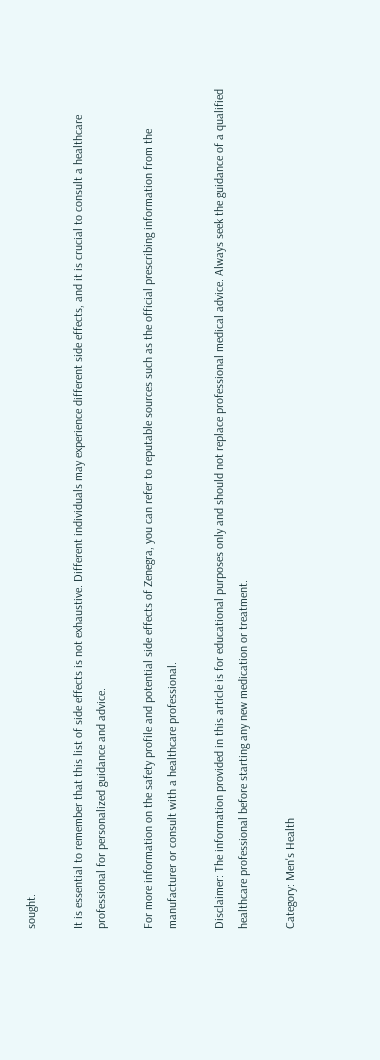sought.

It is essential to remember that this list of side effects is not exhaustive. Different individuals may experience different side effects, and it is crucial to consult a healthcare professional for personalized guidance and advice.

For more information on the safety profile and potential side effects of Zenegra, you can refer to reputable sources such as the official prescribing information from the manufacturer or consult with a healthcare professional.

Disclaimer: The information provided in this article is for educational purposes only and should not replace professional medical advice. Always seek the guidance of a qualified healthcare professional before starting any new medication or treatment.

Category: Men's Health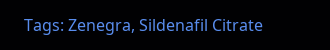Tags: Zenegra, Sildenafil Citrate